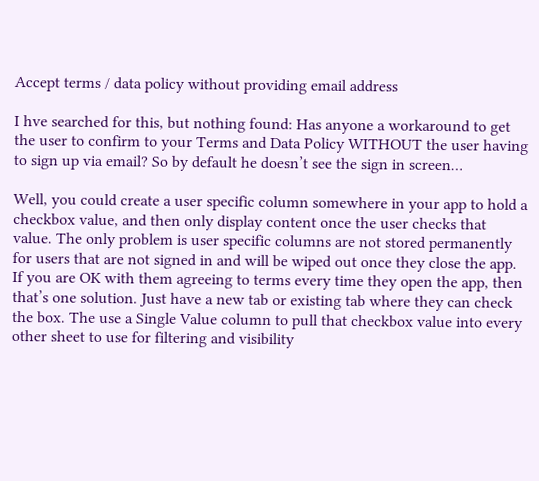Accept terms / data policy without providing email address

I hve searched for this, but nothing found: Has anyone a workaround to get the user to confirm to your Terms and Data Policy WITHOUT the user having to sign up via email? So by default he doesn’t see the sign in screen…

Well, you could create a user specific column somewhere in your app to hold a checkbox value, and then only display content once the user checks that value. The only problem is user specific columns are not stored permanently for users that are not signed in and will be wiped out once they close the app. If you are OK with them agreeing to terms every time they open the app, then that’s one solution. Just have a new tab or existing tab where they can check the box. The use a Single Value column to pull that checkbox value into every other sheet to use for filtering and visibility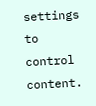settings to control content.